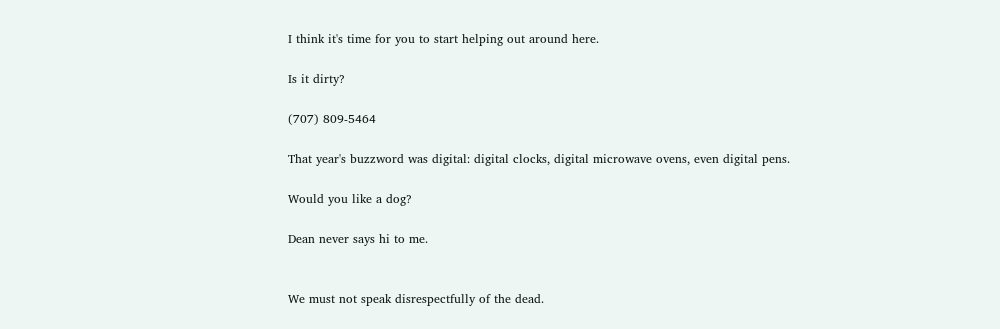I think it's time for you to start helping out around here.

Is it dirty?

(707) 809-5464

That year's buzzword was digital: digital clocks, digital microwave ovens, even digital pens.

Would you like a dog?

Dean never says hi to me.


We must not speak disrespectfully of the dead.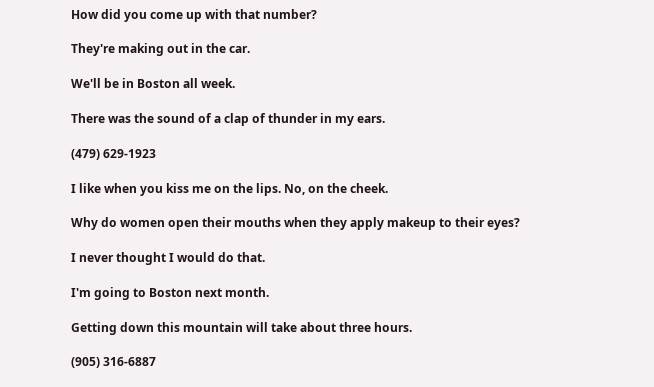How did you come up with that number?

They're making out in the car.

We'll be in Boston all week.

There was the sound of a clap of thunder in my ears.

(479) 629-1923

I like when you kiss me on the lips. No, on the cheek.

Why do women open their mouths when they apply makeup to their eyes?

I never thought I would do that.

I'm going to Boston next month.

Getting down this mountain will take about three hours.

(905) 316-6887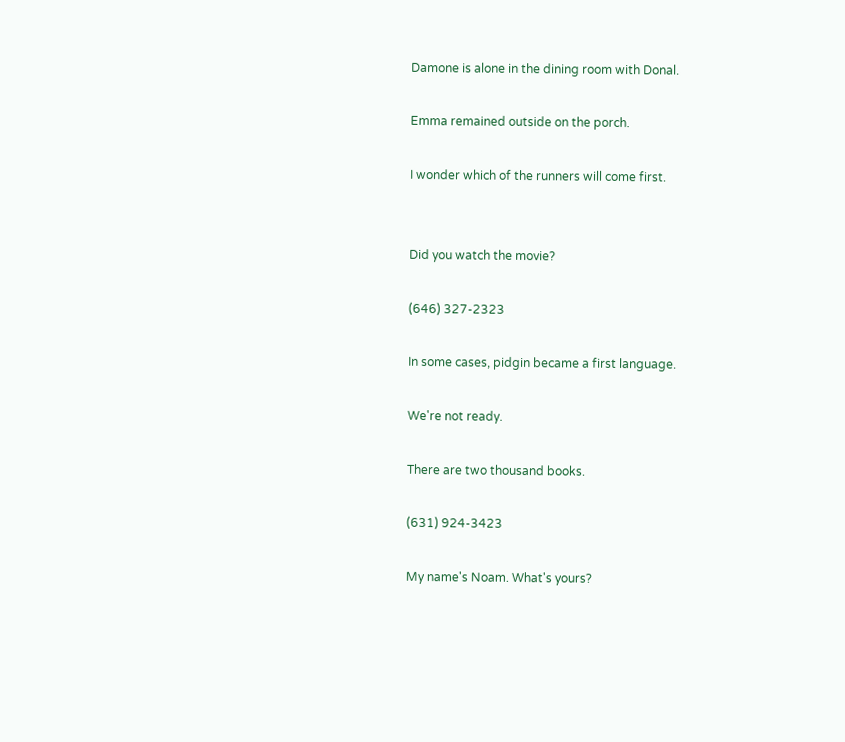Damone is alone in the dining room with Donal.

Emma remained outside on the porch.

I wonder which of the runners will come first.


Did you watch the movie?

(646) 327-2323

In some cases, pidgin became a first language.

We're not ready.

There are two thousand books.

(631) 924-3423

My name's Noam. What's yours?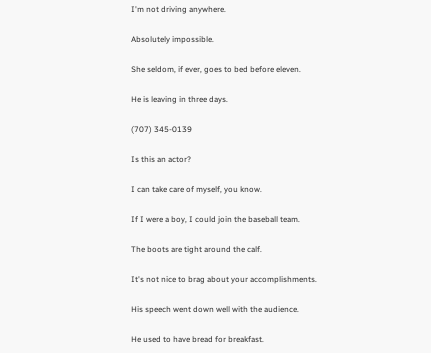I'm not driving anywhere.

Absolutely impossible.

She seldom, if ever, goes to bed before eleven.

He is leaving in three days.

(707) 345-0139

Is this an actor?

I can take care of myself, you know.

If I were a boy, I could join the baseball team.

The boots are tight around the calf.

It's not nice to brag about your accomplishments.

His speech went down well with the audience.

He used to have bread for breakfast.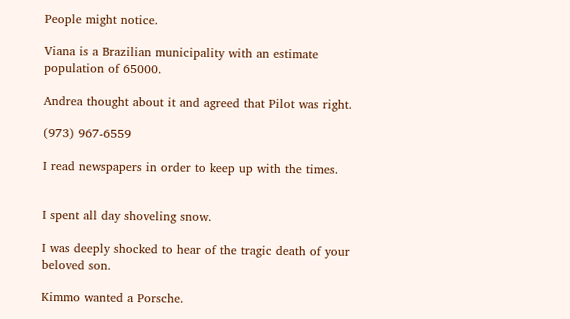People might notice.

Viana is a Brazilian municipality with an estimate population of 65000.

Andrea thought about it and agreed that Pilot was right.

(973) 967-6559

I read newspapers in order to keep up with the times.


I spent all day shoveling snow.

I was deeply shocked to hear of the tragic death of your beloved son.

Kimmo wanted a Porsche.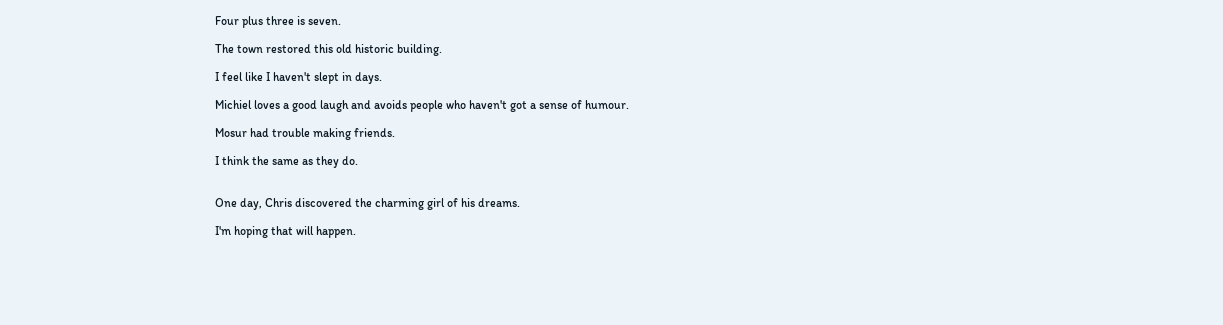Four plus three is seven.

The town restored this old historic building.

I feel like I haven't slept in days.

Michiel loves a good laugh and avoids people who haven't got a sense of humour.

Mosur had trouble making friends.

I think the same as they do.


One day, Chris discovered the charming girl of his dreams.

I'm hoping that will happen.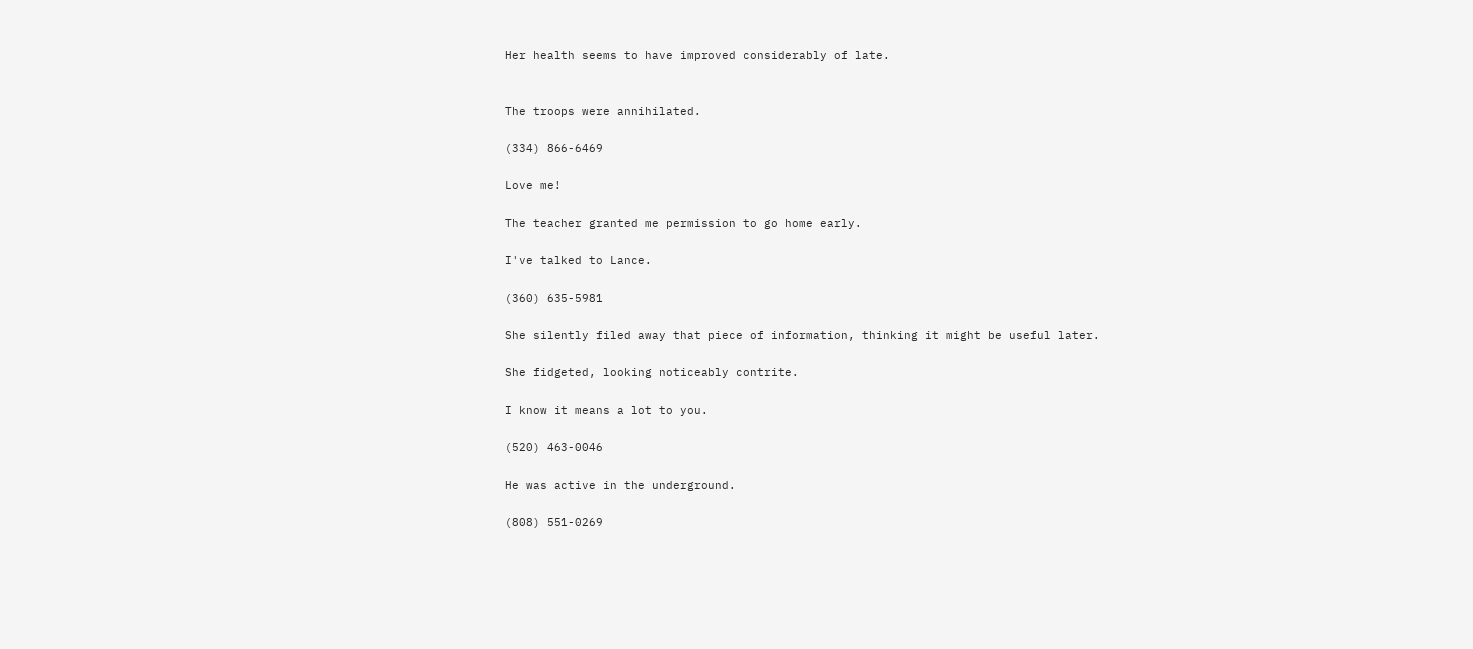Her health seems to have improved considerably of late.


The troops were annihilated.

(334) 866-6469

Love me!

The teacher granted me permission to go home early.

I've talked to Lance.

(360) 635-5981

She silently filed away that piece of information, thinking it might be useful later.

She fidgeted, looking noticeably contrite.

I know it means a lot to you.

(520) 463-0046

He was active in the underground.

(808) 551-0269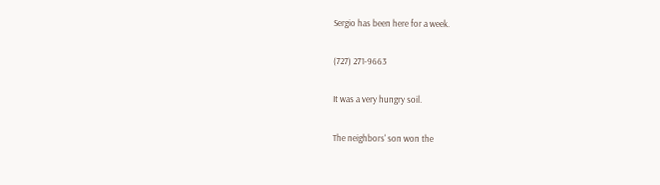Sergio has been here for a week.

(727) 271-9663

It was a very hungry soil.

The neighbors' son won the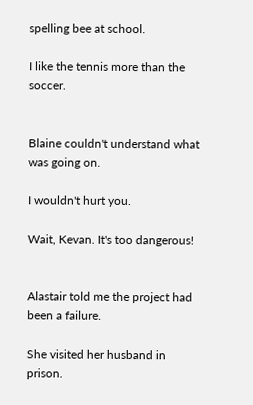spelling bee at school.

I like the tennis more than the soccer.


Blaine couldn't understand what was going on.

I wouldn't hurt you.

Wait, Kevan. It's too dangerous!


Alastair told me the project had been a failure.

She visited her husband in prison.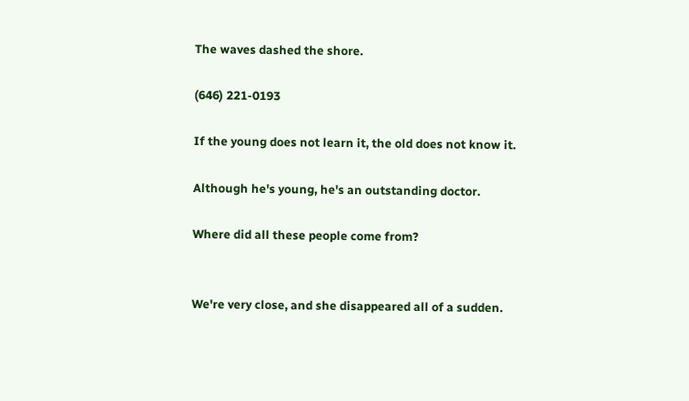The waves dashed the shore.

(646) 221-0193

If the young does not learn it, the old does not know it.

Although he's young, he's an outstanding doctor.

Where did all these people come from?


We're very close, and she disappeared all of a sudden.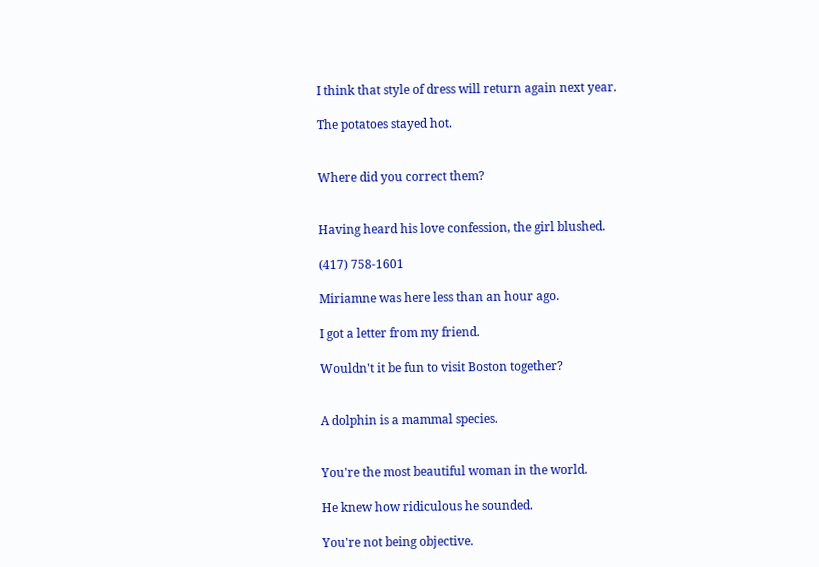I think that style of dress will return again next year.

The potatoes stayed hot.


Where did you correct them?


Having heard his love confession, the girl blushed.

(417) 758-1601

Miriamne was here less than an hour ago.

I got a letter from my friend.

Wouldn't it be fun to visit Boston together?


A dolphin is a mammal species.


You're the most beautiful woman in the world.

He knew how ridiculous he sounded.

You're not being objective.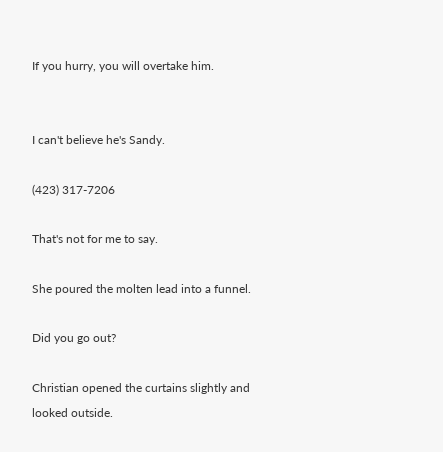If you hurry, you will overtake him.


I can't believe he's Sandy.

(423) 317-7206

That's not for me to say.

She poured the molten lead into a funnel.

Did you go out?

Christian opened the curtains slightly and looked outside.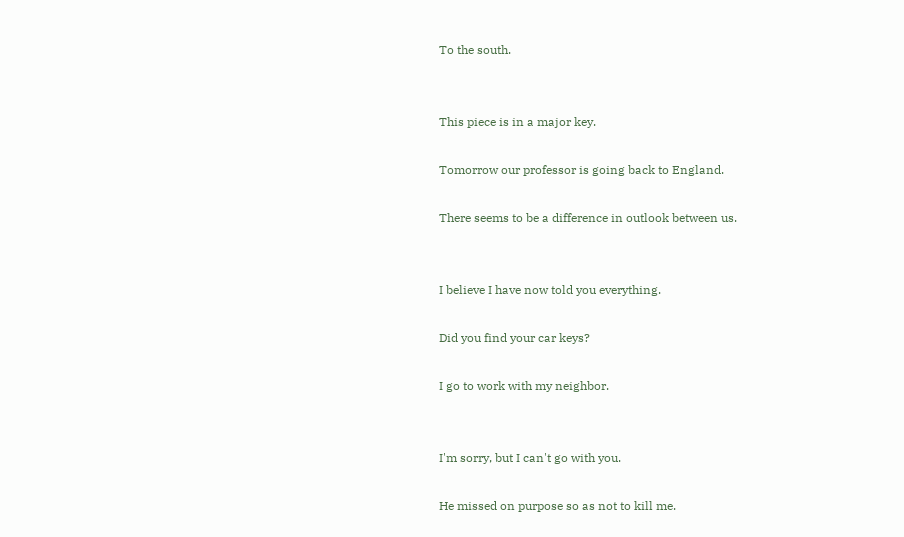To the south.


This piece is in a major key.

Tomorrow our professor is going back to England.

There seems to be a difference in outlook between us.


I believe I have now told you everything.

Did you find your car keys?

I go to work with my neighbor.


I'm sorry, but I can't go with you.

He missed on purpose so as not to kill me.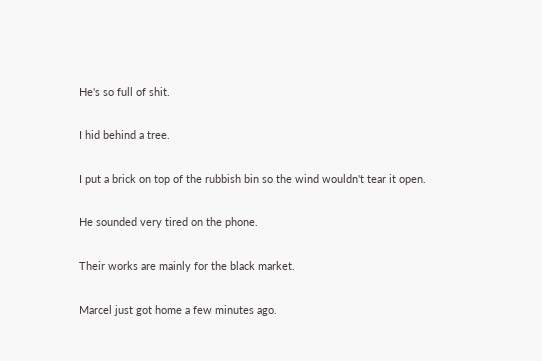He's so full of shit.

I hid behind a tree.

I put a brick on top of the rubbish bin so the wind wouldn't tear it open.

He sounded very tired on the phone.

Their works are mainly for the black market.

Marcel just got home a few minutes ago.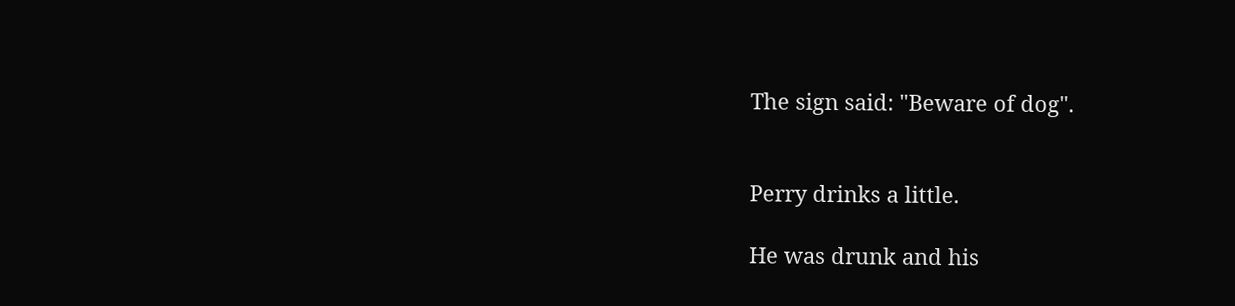The sign said: "Beware of dog".


Perry drinks a little.

He was drunk and his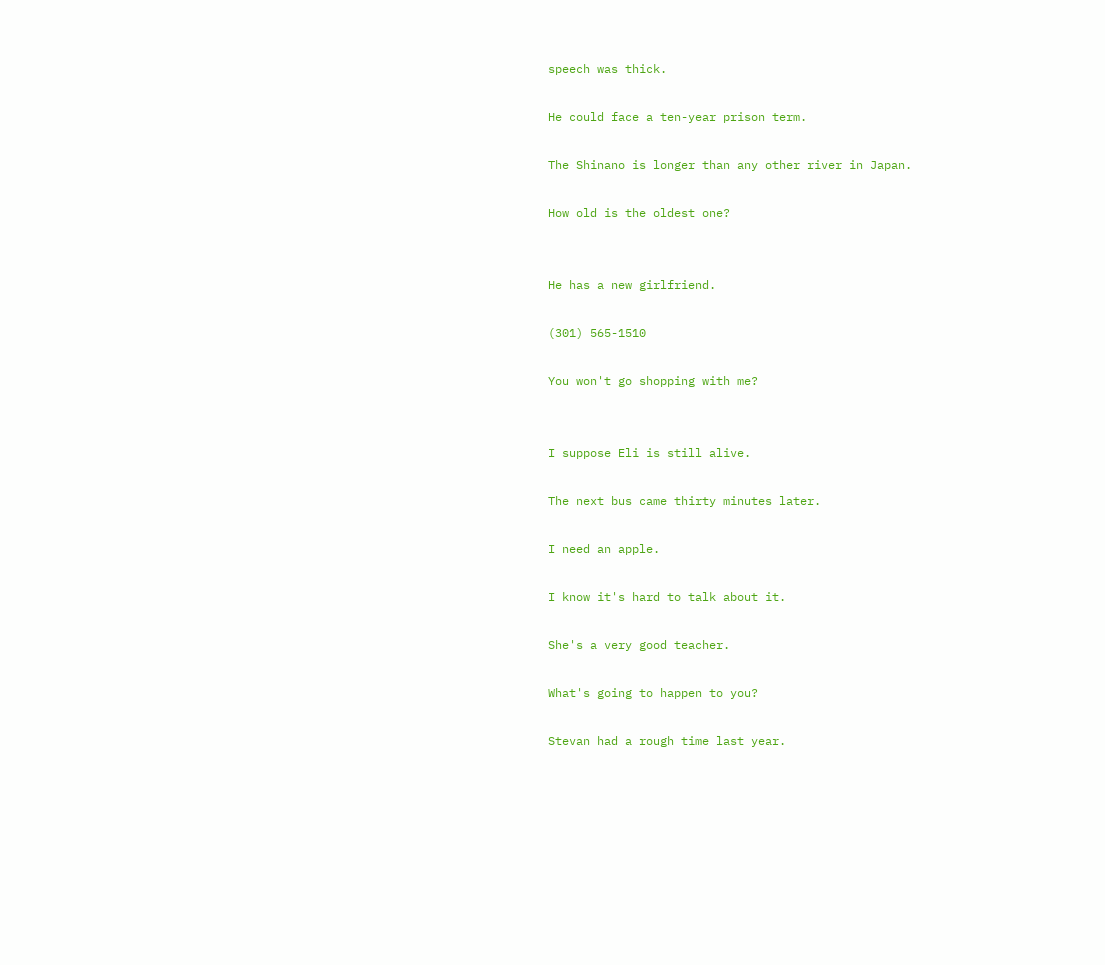speech was thick.

He could face a ten-year prison term.

The Shinano is longer than any other river in Japan.

How old is the oldest one?


He has a new girlfriend.

(301) 565-1510

You won't go shopping with me?


I suppose Eli is still alive.

The next bus came thirty minutes later.

I need an apple.

I know it's hard to talk about it.

She's a very good teacher.

What's going to happen to you?

Stevan had a rough time last year.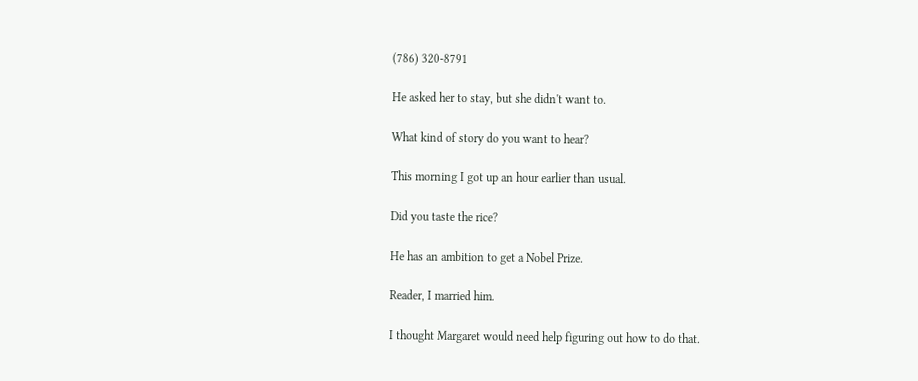(786) 320-8791

He asked her to stay, but she didn't want to.

What kind of story do you want to hear?

This morning I got up an hour earlier than usual.

Did you taste the rice?

He has an ambition to get a Nobel Prize.

Reader, I married him.

I thought Margaret would need help figuring out how to do that.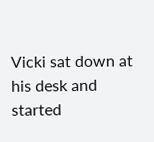Vicki sat down at his desk and started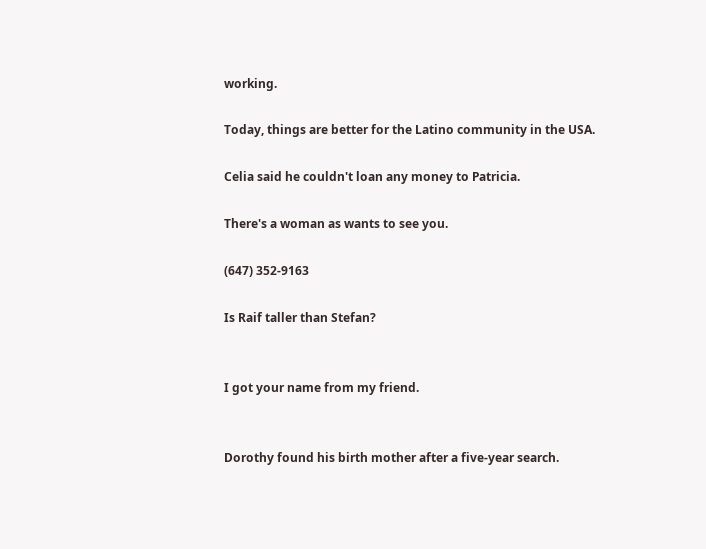working.

Today, things are better for the Latino community in the USA.

Celia said he couldn't loan any money to Patricia.

There's a woman as wants to see you.

(647) 352-9163

Is Raif taller than Stefan?


I got your name from my friend.


Dorothy found his birth mother after a five-year search.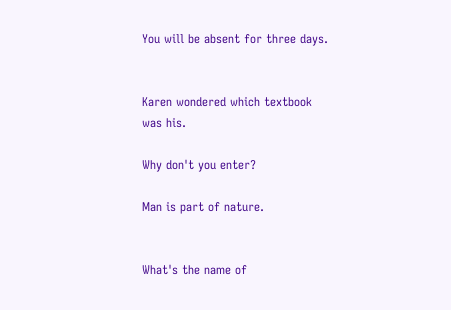You will be absent for three days.


Karen wondered which textbook was his.

Why don't you enter?

Man is part of nature.


What's the name of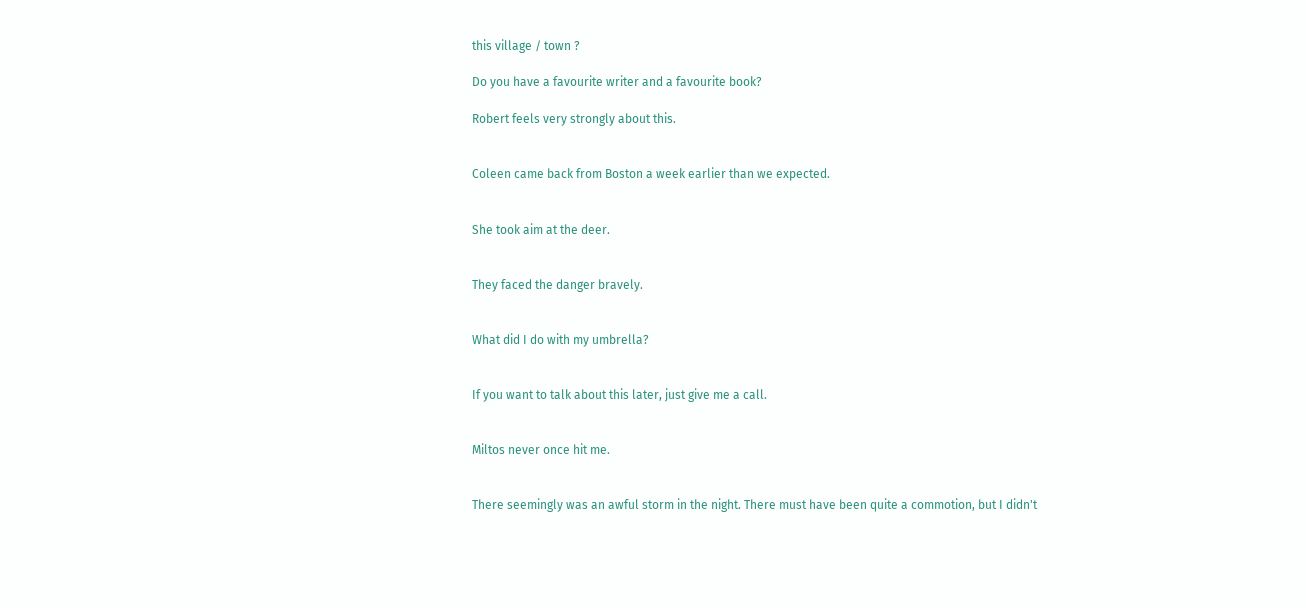this village / town ?

Do you have a favourite writer and a favourite book?

Robert feels very strongly about this.


Coleen came back from Boston a week earlier than we expected.


She took aim at the deer.


They faced the danger bravely.


What did I do with my umbrella?


If you want to talk about this later, just give me a call.


Miltos never once hit me.


There seemingly was an awful storm in the night. There must have been quite a commotion, but I didn't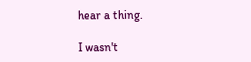hear a thing.

I wasn't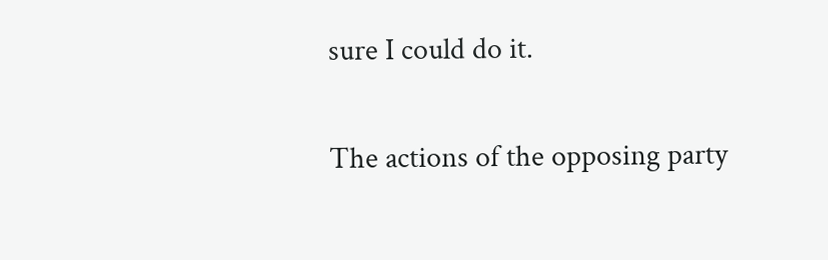sure I could do it.

The actions of the opposing party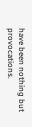have been nothing but provocations.